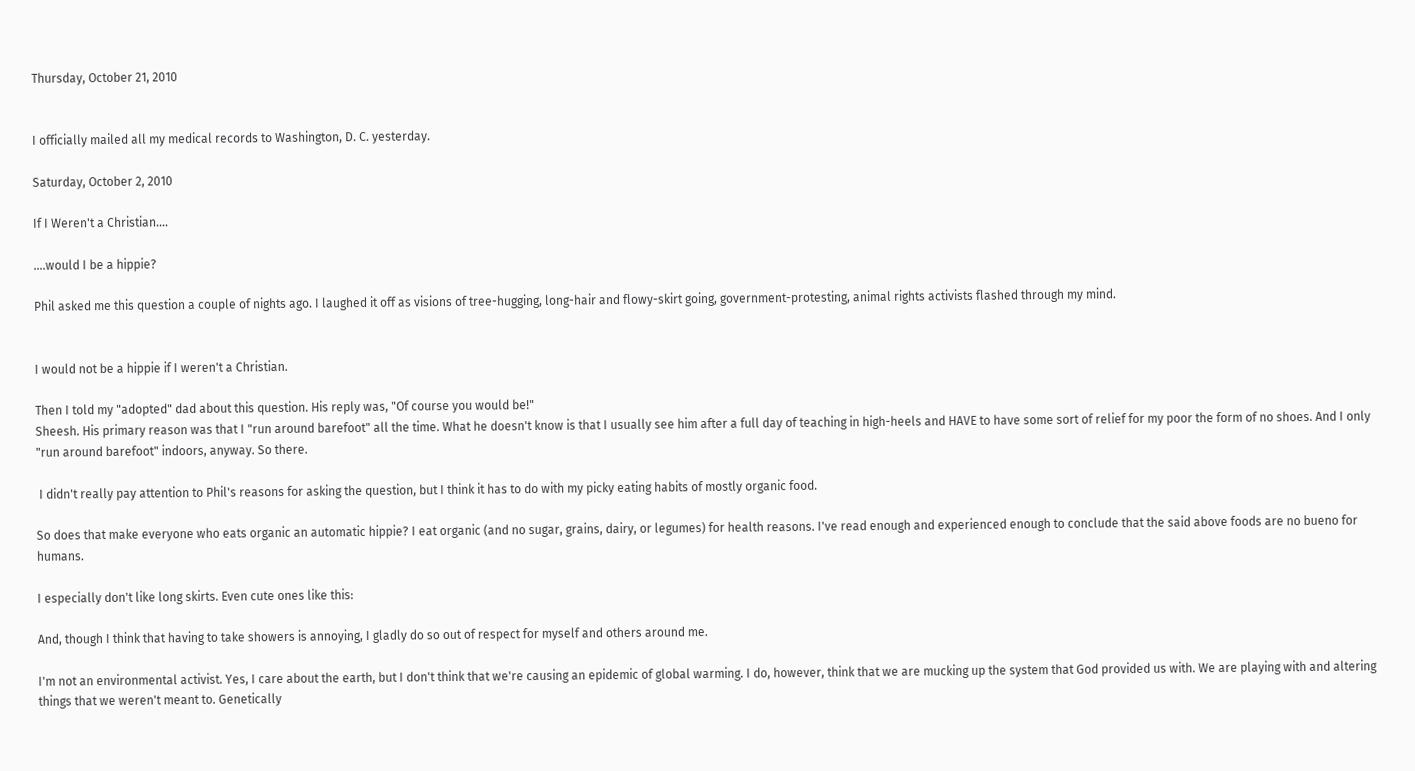Thursday, October 21, 2010


I officially mailed all my medical records to Washington, D. C. yesterday.

Saturday, October 2, 2010

If I Weren't a Christian....

....would I be a hippie?

Phil asked me this question a couple of nights ago. I laughed it off as visions of tree-hugging, long-hair and flowy-skirt going, government-protesting, animal rights activists flashed through my mind.


I would not be a hippie if I weren't a Christian.

Then I told my "adopted" dad about this question. His reply was, "Of course you would be!"
Sheesh. His primary reason was that I "run around barefoot" all the time. What he doesn't know is that I usually see him after a full day of teaching in high-heels and HAVE to have some sort of relief for my poor the form of no shoes. And I only "run around barefoot" indoors, anyway. So there.

 I didn't really pay attention to Phil's reasons for asking the question, but I think it has to do with my picky eating habits of mostly organic food.

So does that make everyone who eats organic an automatic hippie? I eat organic (and no sugar, grains, dairy, or legumes) for health reasons. I've read enough and experienced enough to conclude that the said above foods are no bueno for humans.

I especially don't like long skirts. Even cute ones like this:

And, though I think that having to take showers is annoying, I gladly do so out of respect for myself and others around me.

I'm not an environmental activist. Yes, I care about the earth, but I don't think that we're causing an epidemic of global warming. I do, however, think that we are mucking up the system that God provided us with. We are playing with and altering things that we weren't meant to. Genetically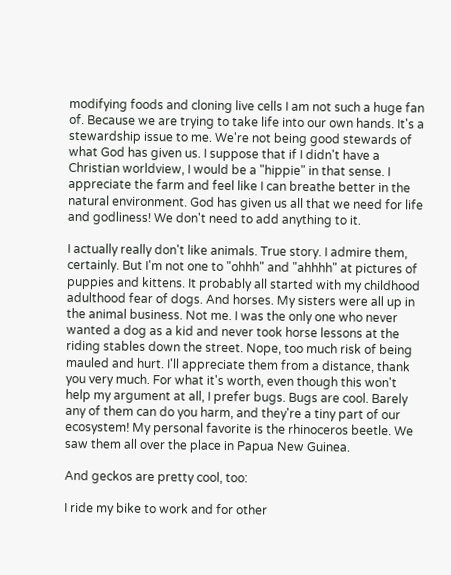modifying foods and cloning live cells I am not such a huge fan of. Because we are trying to take life into our own hands. It's a stewardship issue to me. We're not being good stewards of what God has given us. I suppose that if I didn't have a Christian worldview, I would be a "hippie" in that sense. I appreciate the farm and feel like I can breathe better in the natural environment. God has given us all that we need for life and godliness! We don't need to add anything to it.

I actually really don't like animals. True story. I admire them, certainly. But I'm not one to "ohhh" and "ahhhh" at pictures of puppies and kittens. It probably all started with my childhood adulthood fear of dogs. And horses. My sisters were all up in the animal business. Not me. I was the only one who never wanted a dog as a kid and never took horse lessons at the riding stables down the street. Nope, too much risk of being mauled and hurt. I'll appreciate them from a distance, thank you very much. For what it's worth, even though this won't help my argument at all, I prefer bugs. Bugs are cool. Barely any of them can do you harm, and they're a tiny part of our ecosystem! My personal favorite is the rhinoceros beetle. We saw them all over the place in Papua New Guinea.

And geckos are pretty cool, too:

I ride my bike to work and for other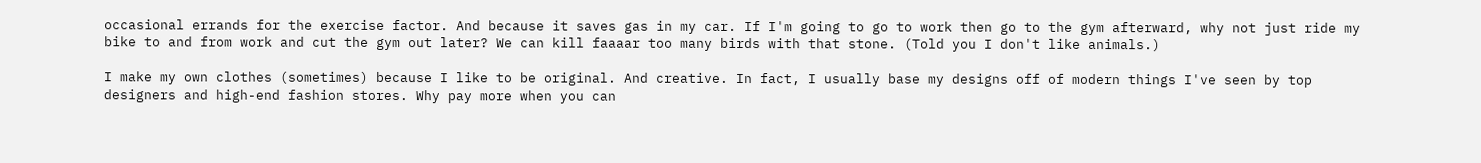occasional errands for the exercise factor. And because it saves gas in my car. If I'm going to go to work then go to the gym afterward, why not just ride my bike to and from work and cut the gym out later? We can kill faaaar too many birds with that stone. (Told you I don't like animals.)

I make my own clothes (sometimes) because I like to be original. And creative. In fact, I usually base my designs off of modern things I've seen by top designers and high-end fashion stores. Why pay more when you can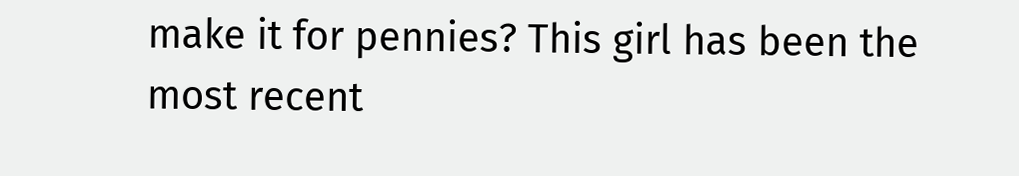make it for pennies? This girl has been the most recent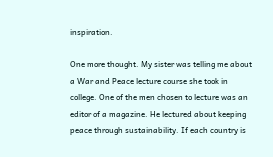inspiration.

One more thought. My sister was telling me about a War and Peace lecture course she took in college. One of the men chosen to lecture was an editor of a magazine. He lectured about keeping peace through sustainability. If each country is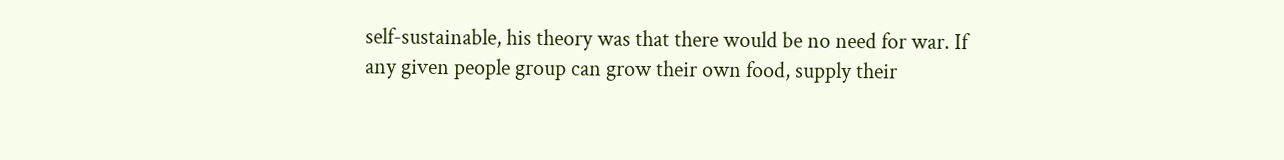self-sustainable, his theory was that there would be no need for war. If any given people group can grow their own food, supply their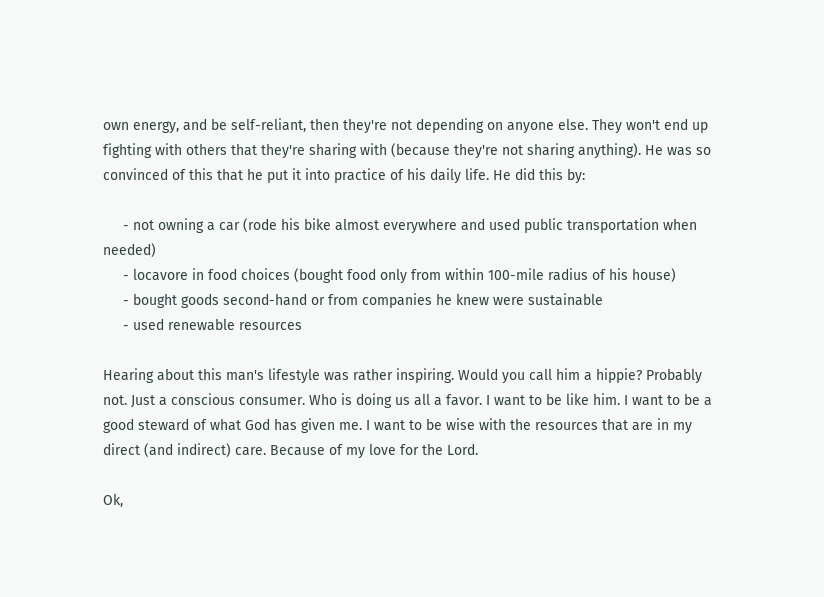own energy, and be self-reliant, then they're not depending on anyone else. They won't end up fighting with others that they're sharing with (because they're not sharing anything). He was so convinced of this that he put it into practice of his daily life. He did this by:

     - not owning a car (rode his bike almost everywhere and used public transportation when needed)
     - locavore in food choices (bought food only from within 100-mile radius of his house)
     - bought goods second-hand or from companies he knew were sustainable
     - used renewable resources

Hearing about this man's lifestyle was rather inspiring. Would you call him a hippie? Probably not. Just a conscious consumer. Who is doing us all a favor. I want to be like him. I want to be a good steward of what God has given me. I want to be wise with the resources that are in my direct (and indirect) care. Because of my love for the Lord.

Ok,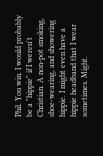Phil. You win. I would probably be a "hippie" if I weren't Christian. A non-pot smoking, shoe-wearing, and showering hippie. I might even have a hippie headband that I wear sometimes. Might.